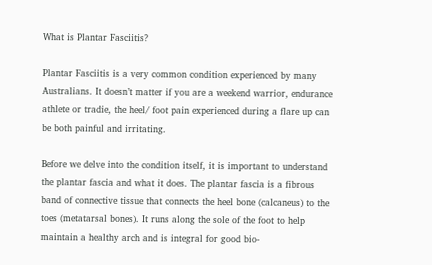What is Plantar Fasciitis?

Plantar Fasciitis is a very common condition experienced by many Australians. It doesn’t matter if you are a weekend warrior, endurance athlete or tradie, the heel/ foot pain experienced during a flare up can be both painful and irritating.

Before we delve into the condition itself, it is important to understand the plantar fascia and what it does. The plantar fascia is a fibrous band of connective tissue that connects the heel bone (calcaneus) to the toes (metatarsal bones). It runs along the sole of the foot to help maintain a healthy arch and is integral for good bio-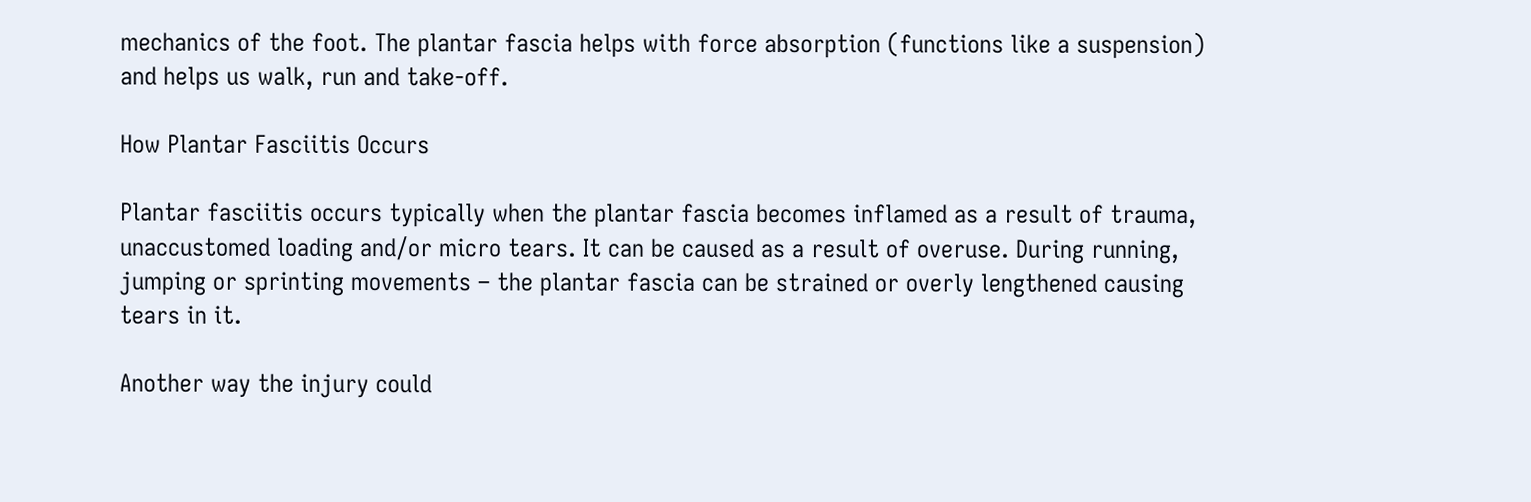mechanics of the foot. The plantar fascia helps with force absorption (functions like a suspension) and helps us walk, run and take-off.

How Plantar Fasciitis Occurs

Plantar fasciitis occurs typically when the plantar fascia becomes inflamed as a result of trauma, unaccustomed loading and/or micro tears. It can be caused as a result of overuse. During running, jumping or sprinting movements – the plantar fascia can be strained or overly lengthened causing tears in it.

Another way the injury could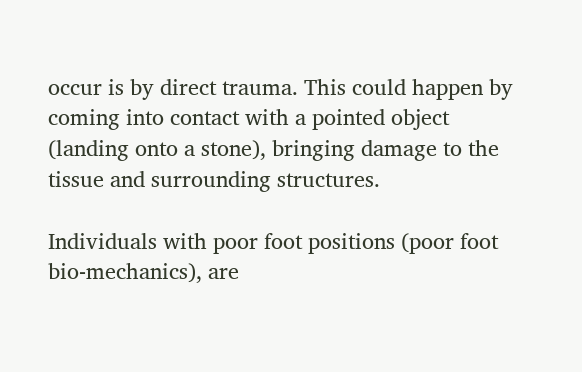occur is by direct trauma. This could happen by coming into contact with a pointed object (landing onto a stone), bringing damage to the tissue and surrounding structures.

Individuals with poor foot positions (poor foot bio-mechanics), are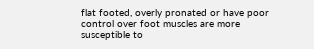flat footed, overly pronated or have poor control over foot muscles are more susceptible to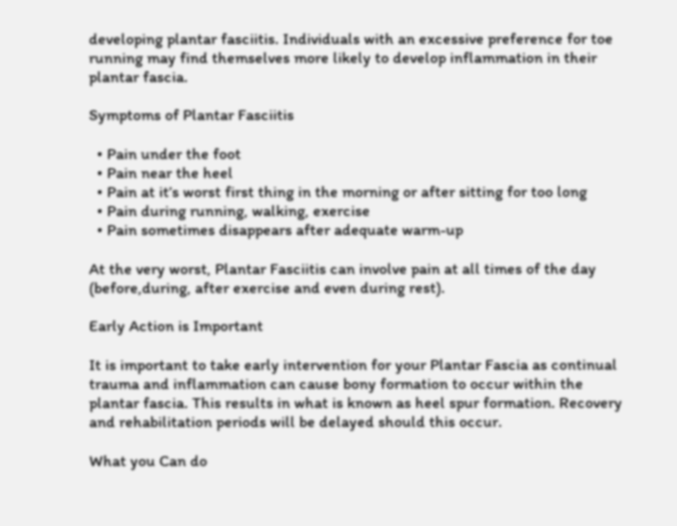developing plantar fasciitis. Individuals with an excessive preference for toe running may find themselves more likely to develop inflammation in their plantar fascia.

Symptoms of Plantar Fasciitis

  • Pain under the foot
  • Pain near the heel
  • Pain at it’s worst first thing in the morning or after sitting for too long
  • Pain during running, walking, exercise
  • Pain sometimes disappears after adequate warm-up

At the very worst, Plantar Fasciitis can involve pain at all times of the day (before,during, after exercise and even during rest).

Early Action is Important

It is important to take early intervention for your Plantar Fascia as continual trauma and inflammation can cause bony formation to occur within the plantar fascia. This results in what is known as heel spur formation. Recovery and rehabilitation periods will be delayed should this occur.

What you Can do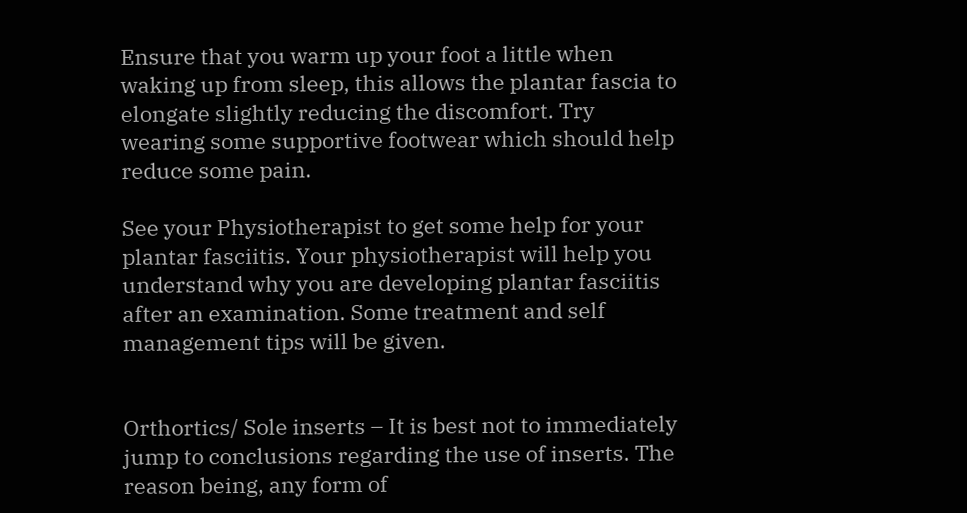Ensure that you warm up your foot a little when waking up from sleep, this allows the plantar fascia to elongate slightly reducing the discomfort. Try wearing some supportive footwear which should help reduce some pain.

See your Physiotherapist to get some help for your plantar fasciitis. Your physiotherapist will help you understand why you are developing plantar fasciitis after an examination. Some treatment and self management tips will be given.


Orthortics/ Sole inserts – It is best not to immediately jump to conclusions regarding the use of inserts. The reason being, any form of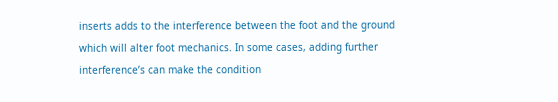inserts adds to the interference between the foot and the ground which will alter foot mechanics. In some cases, adding further interference’s can make the condition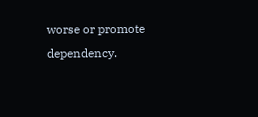worse or promote dependency.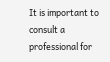It is important to consult a professional for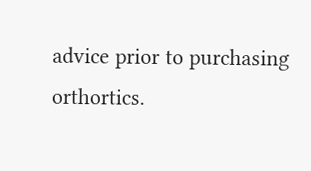advice prior to purchasing orthortics.